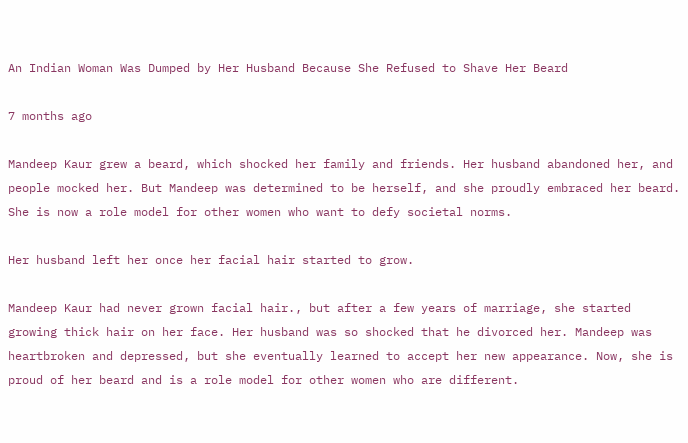An Indian Woman Was Dumped by Her Husband Because She Refused to Shave Her Beard

7 months ago

Mandeep Kaur grew a beard, which shocked her family and friends. Her husband abandoned her, and people mocked her. But Mandeep was determined to be herself, and she proudly embraced her beard. She is now a role model for other women who want to defy societal norms.

Her husband left her once her facial hair started to grow.

Mandeep Kaur had never grown facial hair., but after a few years of marriage, she started growing thick hair on her face. Her husband was so shocked that he divorced her. Mandeep was heartbroken and depressed, but she eventually learned to accept her new appearance. Now, she is proud of her beard and is a role model for other women who are different.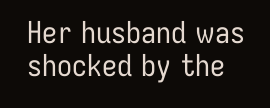Her husband was shocked by the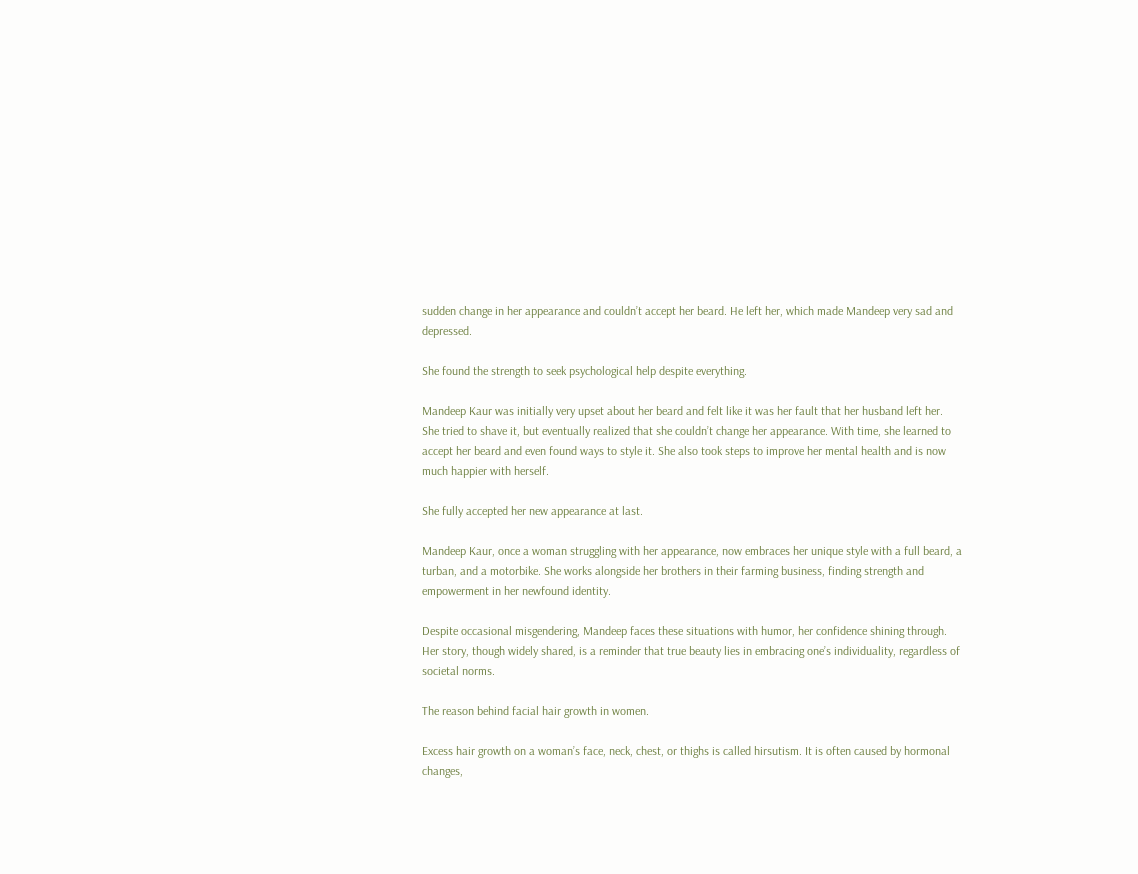sudden change in her appearance and couldn’t accept her beard. He left her, which made Mandeep very sad and depressed.

She found the strength to seek psychological help despite everything.

Mandeep Kaur was initially very upset about her beard and felt like it was her fault that her husband left her. She tried to shave it, but eventually realized that she couldn’t change her appearance. With time, she learned to accept her beard and even found ways to style it. She also took steps to improve her mental health and is now much happier with herself.

She fully accepted her new appearance at last.

Mandeep Kaur, once a woman struggling with her appearance, now embraces her unique style with a full beard, a turban, and a motorbike. She works alongside her brothers in their farming business, finding strength and empowerment in her newfound identity.

Despite occasional misgendering, Mandeep faces these situations with humor, her confidence shining through. Her story, though widely shared, is a reminder that true beauty lies in embracing one’s individuality, regardless of societal norms.

The reason behind facial hair growth in women.

Excess hair growth on a woman’s face, neck, chest, or thighs is called hirsutism. It is often caused by hormonal changes,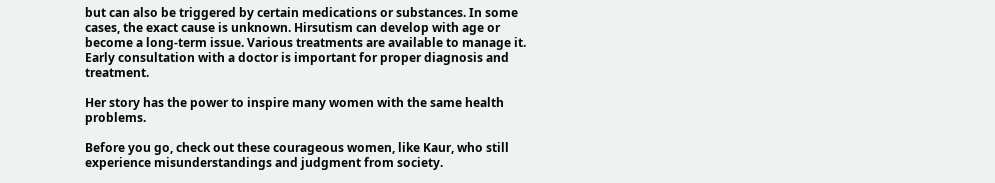but can also be triggered by certain medications or substances. In some cases, the exact cause is unknown. Hirsutism can develop with age or become a long-term issue. Various treatments are available to manage it. Early consultation with a doctor is important for proper diagnosis and treatment.

Her story has the power to inspire many women with the same health problems.

Before you go, check out these courageous women, like Kaur, who still experience misunderstandings and judgment from society.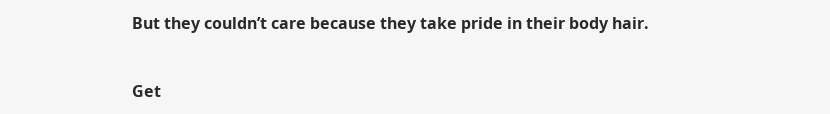But they couldn’t care because they take pride in their body hair.


Get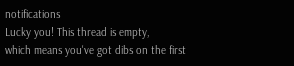notifications
Lucky you! This thread is empty,
which means you've got dibs on the first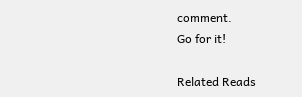comment.
Go for it!

Related Reads